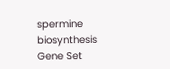spermine biosynthesis Gene Set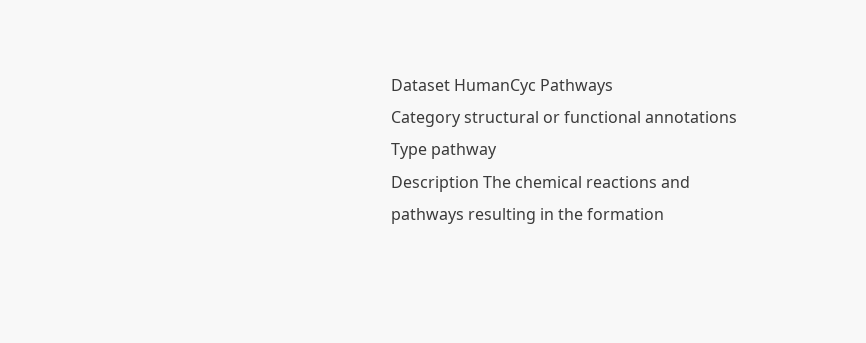Dataset HumanCyc Pathways
Category structural or functional annotations
Type pathway
Description The chemical reactions and pathways resulting in the formation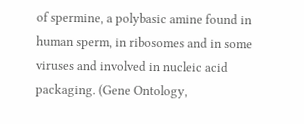of spermine, a polybasic amine found in human sperm, in ribosomes and in some viruses and involved in nucleic acid packaging. (Gene Ontology,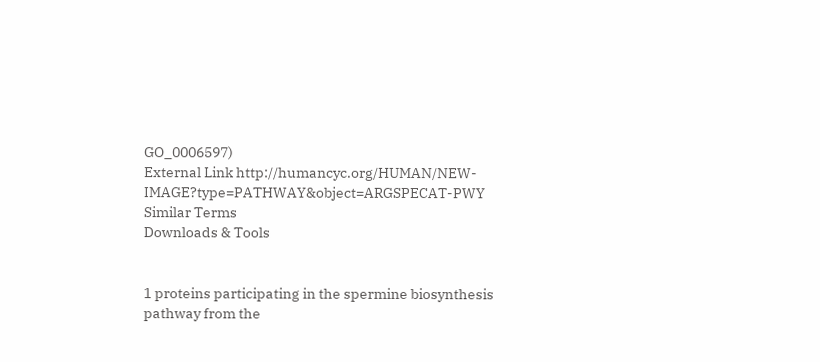GO_0006597)
External Link http://humancyc.org/HUMAN/NEW-IMAGE?type=PATHWAY&object=ARGSPECAT-PWY
Similar Terms
Downloads & Tools


1 proteins participating in the spermine biosynthesis pathway from the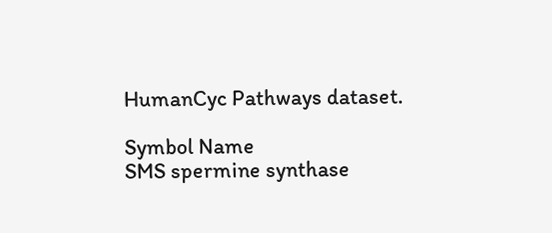HumanCyc Pathways dataset.

Symbol Name
SMS spermine synthase